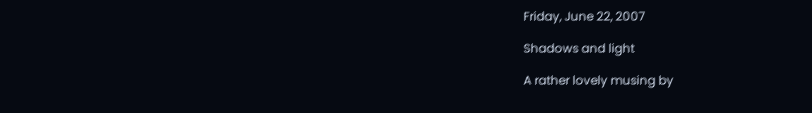Friday, June 22, 2007

Shadows and light

A rather lovely musing by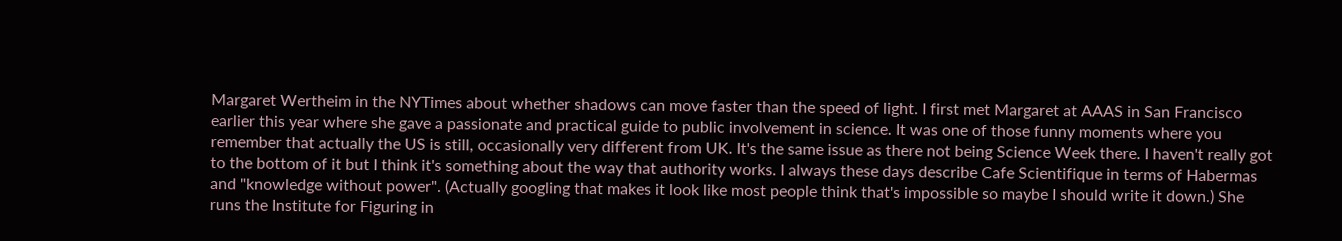Margaret Wertheim in the NYTimes about whether shadows can move faster than the speed of light. I first met Margaret at AAAS in San Francisco earlier this year where she gave a passionate and practical guide to public involvement in science. It was one of those funny moments where you remember that actually the US is still, occasionally very different from UK. It's the same issue as there not being Science Week there. I haven't really got to the bottom of it but I think it's something about the way that authority works. I always these days describe Cafe Scientifique in terms of Habermas and "knowledge without power". (Actually googling that makes it look like most people think that's impossible so maybe I should write it down.) She runs the Institute for Figuring in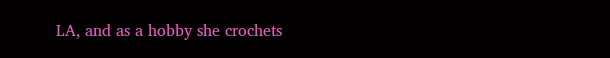LA, and as a hobby she crochets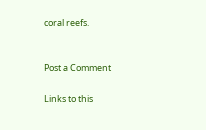coral reefs.


Post a Comment

Links to this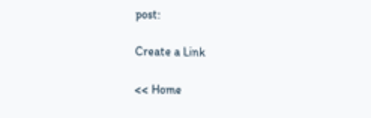post:

Create a Link

<< Home